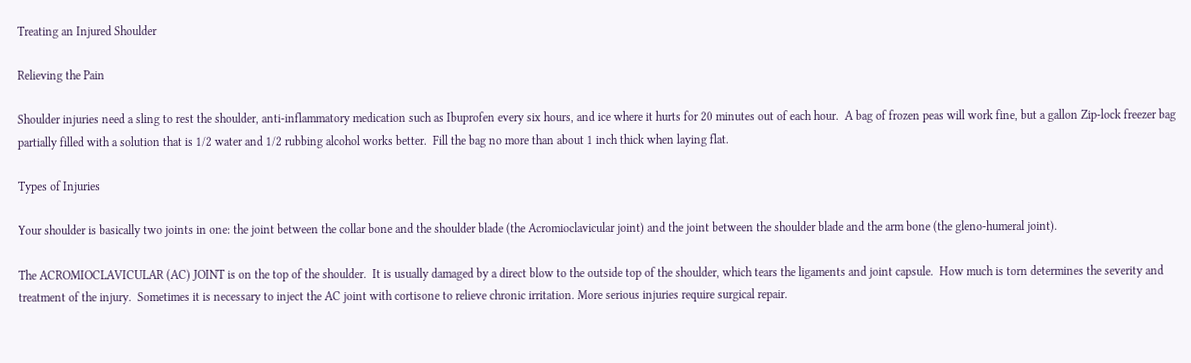Treating an Injured Shoulder

Relieving the Pain

Shoulder injuries need a sling to rest the shoulder, anti-inflammatory medication such as Ibuprofen every six hours, and ice where it hurts for 20 minutes out of each hour.  A bag of frozen peas will work fine, but a gallon Zip-lock freezer bag partially filled with a solution that is 1/2 water and 1/2 rubbing alcohol works better.  Fill the bag no more than about 1 inch thick when laying flat.

Types of Injuries

Your shoulder is basically two joints in one: the joint between the collar bone and the shoulder blade (the Acromioclavicular joint) and the joint between the shoulder blade and the arm bone (the gleno-humeral joint).

The ACROMIOCLAVICULAR (AC) JOINT is on the top of the shoulder.  It is usually damaged by a direct blow to the outside top of the shoulder, which tears the ligaments and joint capsule.  How much is torn determines the severity and treatment of the injury.  Sometimes it is necessary to inject the AC joint with cortisone to relieve chronic irritation. More serious injuries require surgical repair.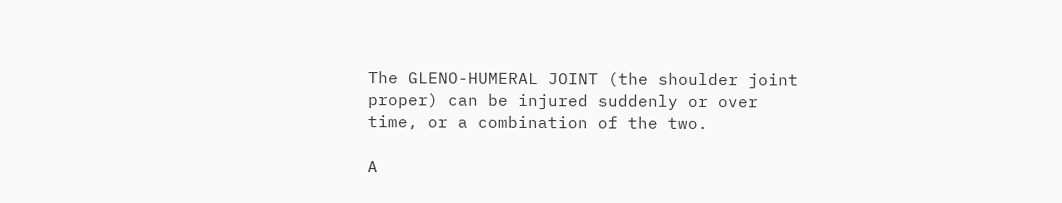The GLENO-HUMERAL JOINT (the shoulder joint proper) can be injured suddenly or over time, or a combination of the two.

A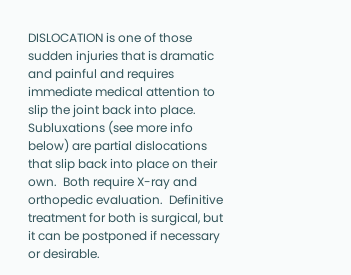DISLOCATION is one of those sudden injuries that is dramatic and painful and requires immediate medical attention to slip the joint back into place.  Subluxations (see more info below) are partial dislocations that slip back into place on their own.  Both require X-ray and orthopedic evaluation.  Definitive treatment for both is surgical, but it can be postponed if necessary or desirable.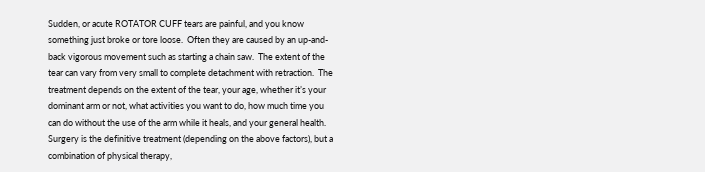Sudden, or acute ROTATOR CUFF tears are painful, and you know something just broke or tore loose.  Often they are caused by an up-and-back vigorous movement such as starting a chain saw.  The extent of the tear can vary from very small to complete detachment with retraction.  The treatment depends on the extent of the tear, your age, whether it’s your dominant arm or not, what activities you want to do, how much time you can do without the use of the arm while it heals, and your general health. Surgery is the definitive treatment (depending on the above factors), but a combination of physical therapy,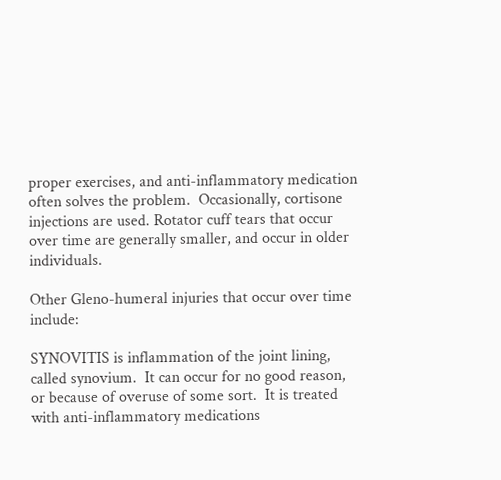proper exercises, and anti-inflammatory medication often solves the problem.  Occasionally, cortisone injections are used. Rotator cuff tears that occur over time are generally smaller, and occur in older individuals.

Other Gleno-humeral injuries that occur over time include:

SYNOVITIS is inflammation of the joint lining, called synovium.  It can occur for no good reason, or because of overuse of some sort.  It is treated with anti-inflammatory medications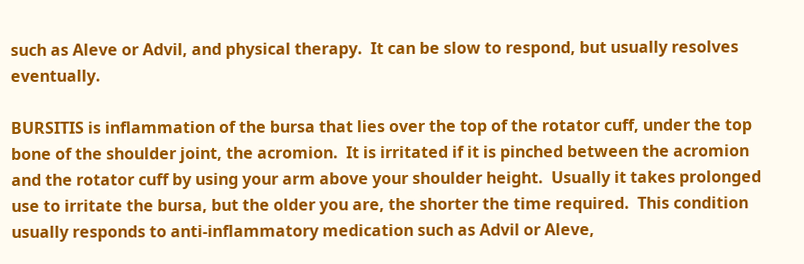such as Aleve or Advil, and physical therapy.  It can be slow to respond, but usually resolves eventually.

BURSITIS is inflammation of the bursa that lies over the top of the rotator cuff, under the top bone of the shoulder joint, the acromion.  It is irritated if it is pinched between the acromion and the rotator cuff by using your arm above your shoulder height.  Usually it takes prolonged use to irritate the bursa, but the older you are, the shorter the time required.  This condition usually responds to anti-inflammatory medication such as Advil or Aleve,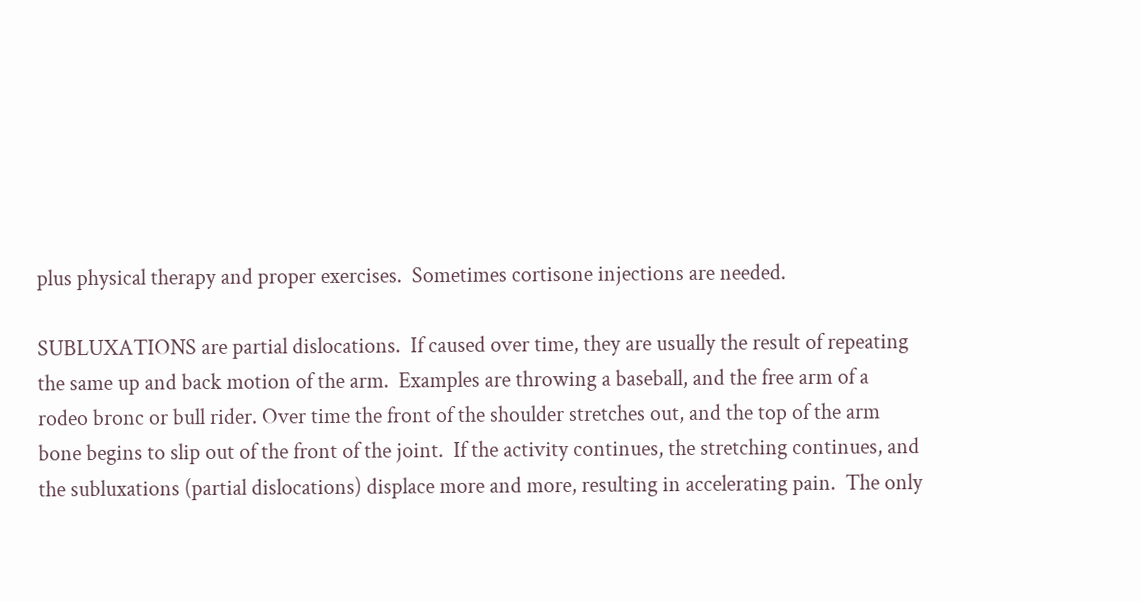plus physical therapy and proper exercises.  Sometimes cortisone injections are needed.

SUBLUXATIONS are partial dislocations.  If caused over time, they are usually the result of repeating the same up and back motion of the arm.  Examples are throwing a baseball, and the free arm of a rodeo bronc or bull rider. Over time the front of the shoulder stretches out, and the top of the arm bone begins to slip out of the front of the joint.  If the activity continues, the stretching continues, and the subluxations (partial dislocations) displace more and more, resulting in accelerating pain.  The only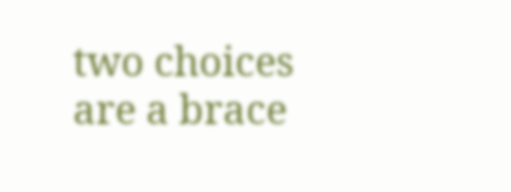two choices are a brace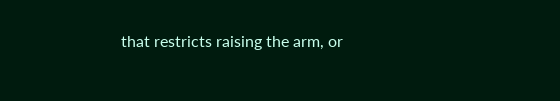that restricts raising the arm, or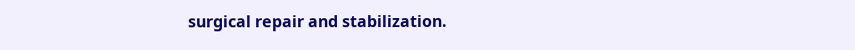surgical repair and stabilization.